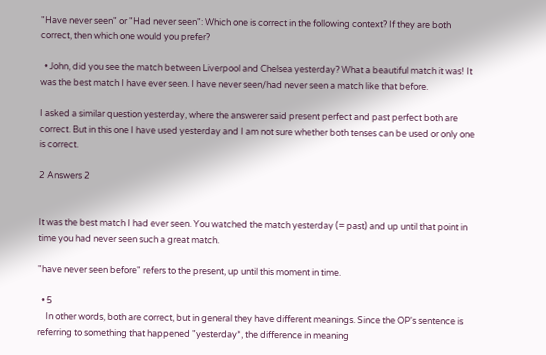"Have never seen" or "Had never seen": Which one is correct in the following context? If they are both correct, then which one would you prefer?

  • John, did you see the match between Liverpool and Chelsea yesterday? What a beautiful match it was! It was the best match I have ever seen. I have never seen/had never seen a match like that before.

I asked a similar question yesterday, where the answerer said present perfect and past perfect both are correct. But in this one I have used yesterday and I am not sure whether both tenses can be used or only one is correct.

2 Answers 2


It was the best match I had ever seen. You watched the match yesterday (= past) and up until that point in time you had never seen such a great match.

"have never seen before" refers to the present, up until this moment in time.

  • 5
    In other words, both are correct, but in general they have different meanings. Since the OP's sentence is referring to something that happened "yesterday*, the difference in meaning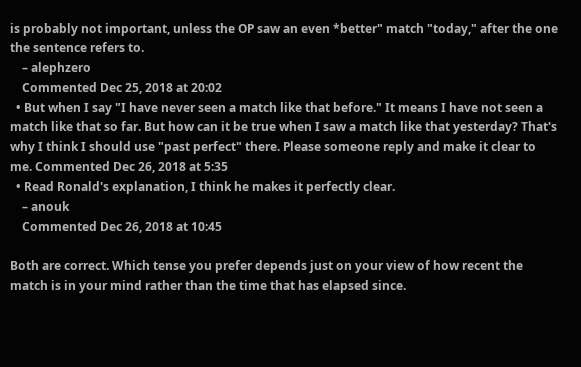is probably not important, unless the OP saw an even *better" match "today," after the one the sentence refers to.
    – alephzero
    Commented Dec 25, 2018 at 20:02
  • But when I say "I have never seen a match like that before." It means I have not seen a match like that so far. But how can it be true when I saw a match like that yesterday? That's why I think I should use "past perfect" there. Please someone reply and make it clear to me. Commented Dec 26, 2018 at 5:35
  • Read Ronald's explanation, I think he makes it perfectly clear.
    – anouk
    Commented Dec 26, 2018 at 10:45

Both are correct. Which tense you prefer depends just on your view of how recent the match is in your mind rather than the time that has elapsed since.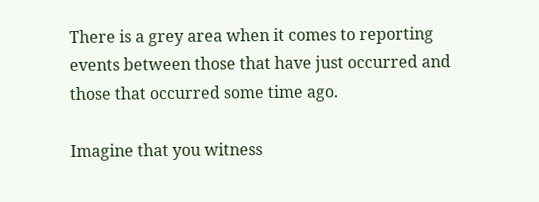There is a grey area when it comes to reporting events between those that have just occurred and those that occurred some time ago.

Imagine that you witness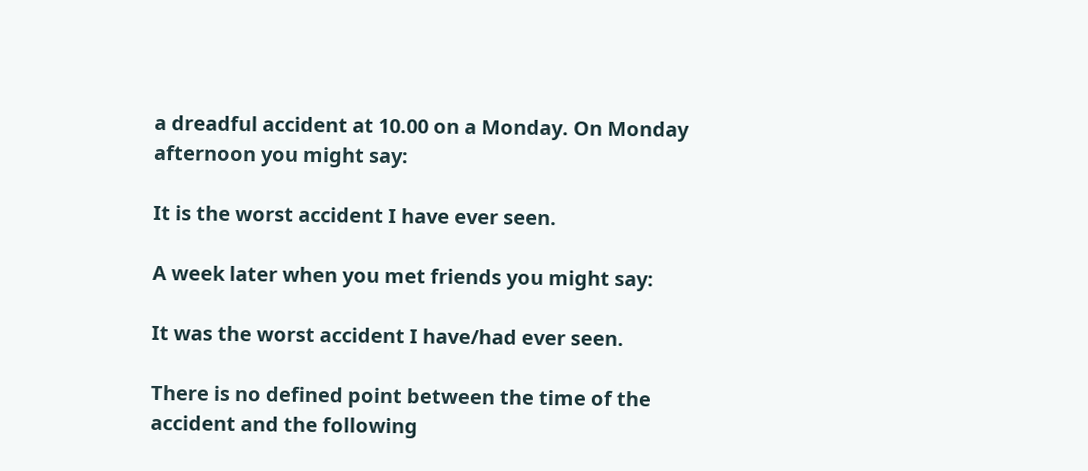a dreadful accident at 10.00 on a Monday. On Monday afternoon you might say:

It is the worst accident I have ever seen.

A week later when you met friends you might say:

It was the worst accident I have/had ever seen.

There is no defined point between the time of the accident and the following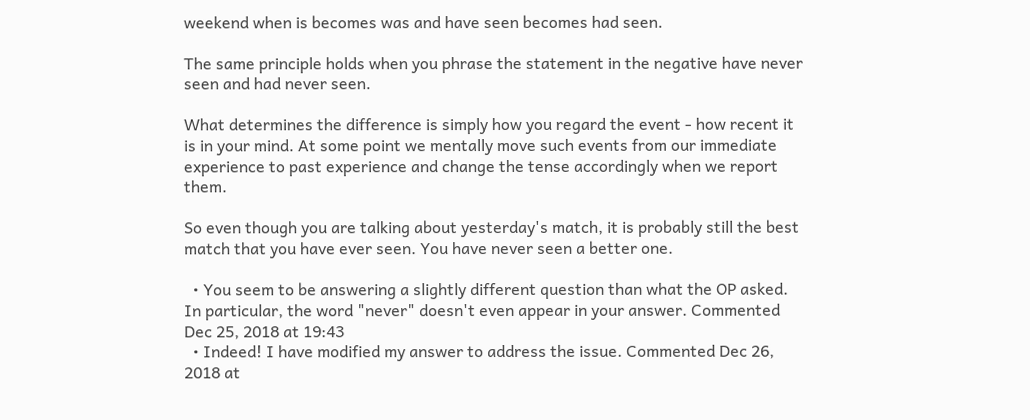weekend when is becomes was and have seen becomes had seen.

The same principle holds when you phrase the statement in the negative have never seen and had never seen.

What determines the difference is simply how you regard the event - how recent it is in your mind. At some point we mentally move such events from our immediate experience to past experience and change the tense accordingly when we report them.

So even though you are talking about yesterday's match, it is probably still the best match that you have ever seen. You have never seen a better one.

  • You seem to be answering a slightly different question than what the OP asked. In particular, the word "never" doesn't even appear in your answer. Commented Dec 25, 2018 at 19:43
  • Indeed! I have modified my answer to address the issue. Commented Dec 26, 2018 at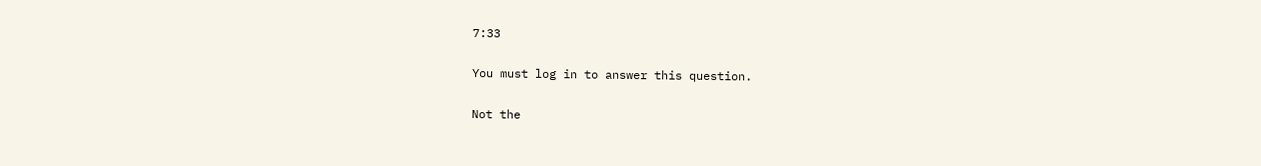7:33

You must log in to answer this question.

Not the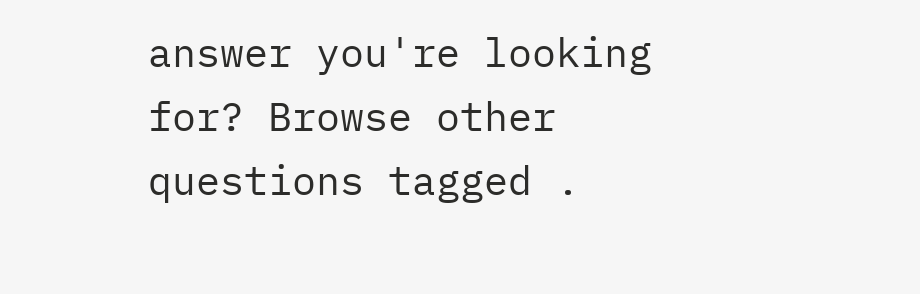answer you're looking for? Browse other questions tagged .